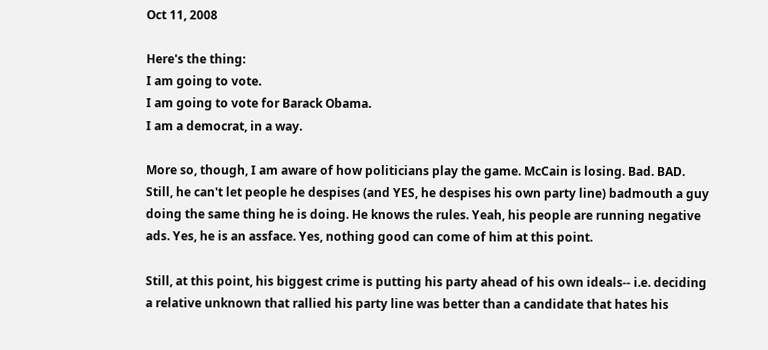Oct 11, 2008

Here's the thing:
I am going to vote.
I am going to vote for Barack Obama.
I am a democrat, in a way.

More so, though, I am aware of how politicians play the game. McCain is losing. Bad. BAD. Still, he can't let people he despises (and YES, he despises his own party line) badmouth a guy doing the same thing he is doing. He knows the rules. Yeah, his people are running negative ads. Yes, he is an assface. Yes, nothing good can come of him at this point.

Still, at this point, his biggest crime is putting his party ahead of his own ideals-- i.e. deciding a relative unknown that rallied his party line was better than a candidate that hates his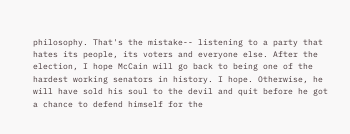philosophy. That's the mistake-- listening to a party that hates its people, its voters and everyone else. After the election, I hope McCain will go back to being one of the hardest working senators in history. I hope. Otherwise, he will have sold his soul to the devil and quit before he got a chance to defend himself for the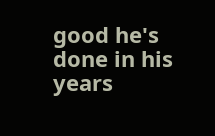good he's done in his years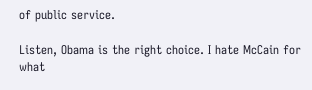of public service.

Listen, Obama is the right choice. I hate McCain for what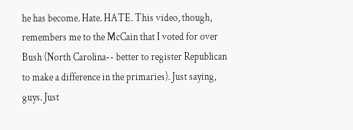he has become. Hate. HATE. This video, though, remembers me to the McCain that I voted for over Bush (North Carolina-- better to register Republican to make a difference in the primaries). Just saying, guys. Just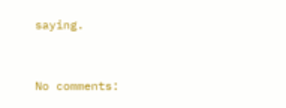saying.


No comments: